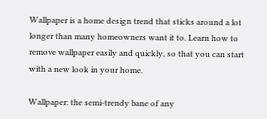Wallpaper is a home design trend that sticks around a lot longer than many homeowners want it to. Learn how to remove wallpaper easily and quickly, so that you can start with a new look in your home.

Wallpaper: the semi-trendy bane of any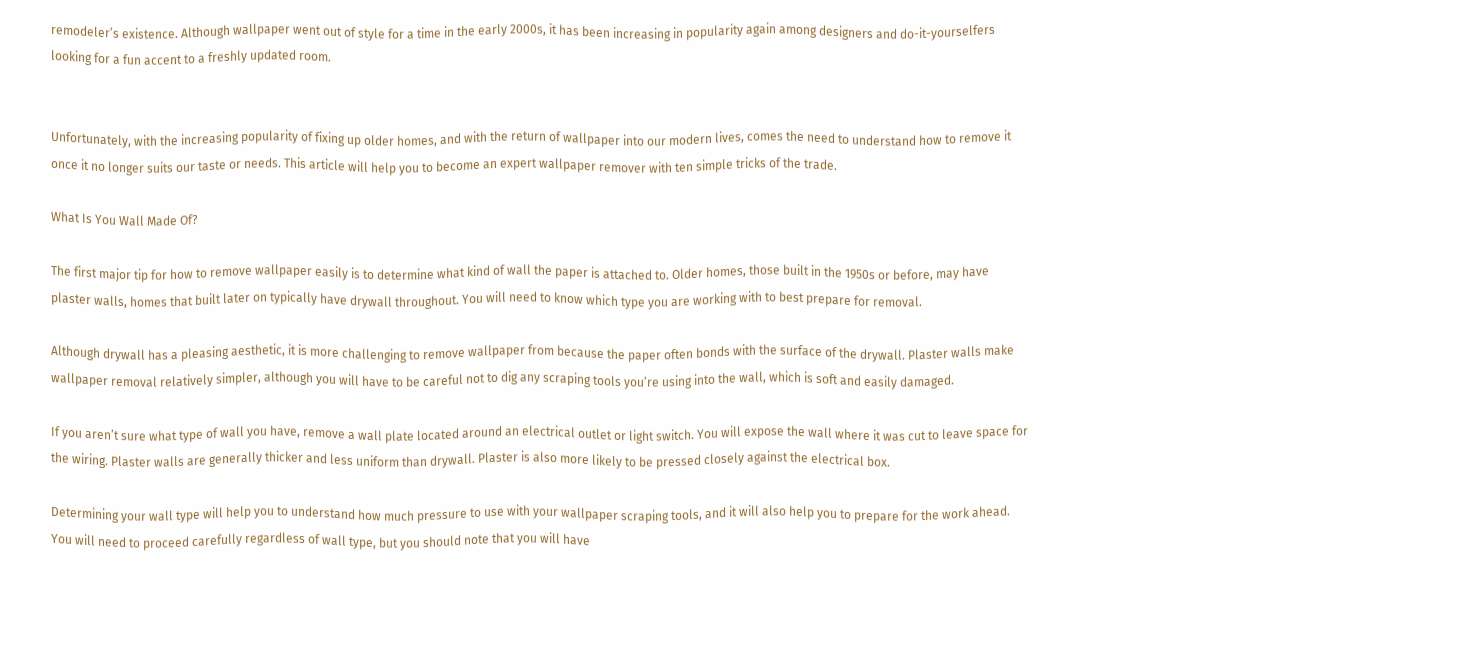remodeler’s existence. Although wallpaper went out of style for a time in the early 2000s, it has been increasing in popularity again among designers and do-it-yourselfers looking for a fun accent to a freshly updated room.


Unfortunately, with the increasing popularity of fixing up older homes, and with the return of wallpaper into our modern lives, comes the need to understand how to remove it once it no longer suits our taste or needs. This article will help you to become an expert wallpaper remover with ten simple tricks of the trade.

What Is You Wall Made Of?

The first major tip for how to remove wallpaper easily is to determine what kind of wall the paper is attached to. Older homes, those built in the 1950s or before, may have plaster walls, homes that built later on typically have drywall throughout. You will need to know which type you are working with to best prepare for removal.

Although drywall has a pleasing aesthetic, it is more challenging to remove wallpaper from because the paper often bonds with the surface of the drywall. Plaster walls make wallpaper removal relatively simpler, although you will have to be careful not to dig any scraping tools you’re using into the wall, which is soft and easily damaged.

If you aren’t sure what type of wall you have, remove a wall plate located around an electrical outlet or light switch. You will expose the wall where it was cut to leave space for the wiring. Plaster walls are generally thicker and less uniform than drywall. Plaster is also more likely to be pressed closely against the electrical box.

Determining your wall type will help you to understand how much pressure to use with your wallpaper scraping tools, and it will also help you to prepare for the work ahead. You will need to proceed carefully regardless of wall type, but you should note that you will have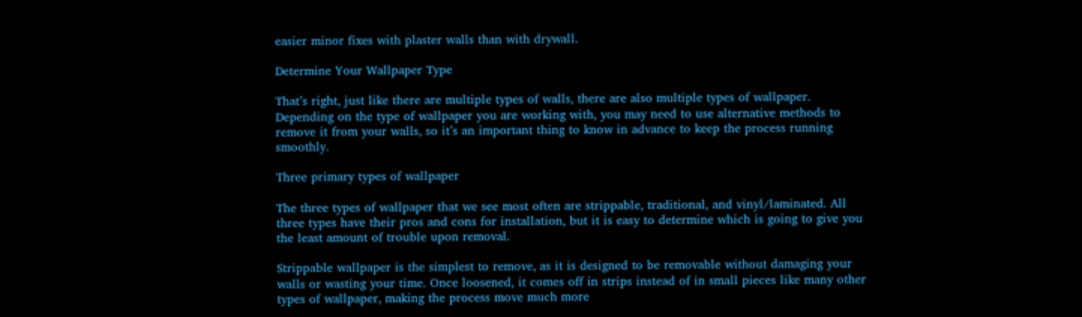easier minor fixes with plaster walls than with drywall.

Determine Your Wallpaper Type

That’s right, just like there are multiple types of walls, there are also multiple types of wallpaper. Depending on the type of wallpaper you are working with, you may need to use alternative methods to remove it from your walls, so it’s an important thing to know in advance to keep the process running smoothly.

Three primary types of wallpaper

The three types of wallpaper that we see most often are strippable, traditional, and vinyl/laminated. All three types have their pros and cons for installation, but it is easy to determine which is going to give you the least amount of trouble upon removal.

Strippable wallpaper is the simplest to remove, as it is designed to be removable without damaging your walls or wasting your time. Once loosened, it comes off in strips instead of in small pieces like many other types of wallpaper, making the process move much more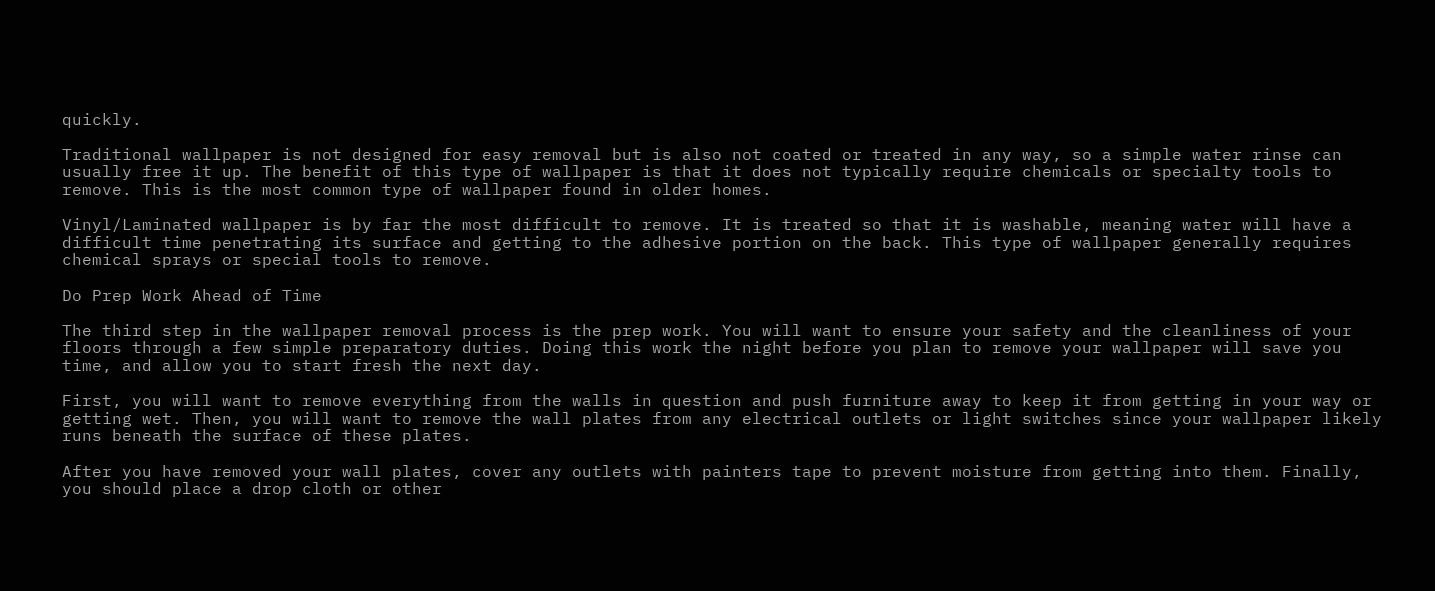quickly.

Traditional wallpaper is not designed for easy removal but is also not coated or treated in any way, so a simple water rinse can usually free it up. The benefit of this type of wallpaper is that it does not typically require chemicals or specialty tools to remove. This is the most common type of wallpaper found in older homes.

Vinyl/Laminated wallpaper is by far the most difficult to remove. It is treated so that it is washable, meaning water will have a difficult time penetrating its surface and getting to the adhesive portion on the back. This type of wallpaper generally requires chemical sprays or special tools to remove.

Do Prep Work Ahead of Time

The third step in the wallpaper removal process is the prep work. You will want to ensure your safety and the cleanliness of your floors through a few simple preparatory duties. Doing this work the night before you plan to remove your wallpaper will save you time, and allow you to start fresh the next day.

First, you will want to remove everything from the walls in question and push furniture away to keep it from getting in your way or getting wet. Then, you will want to remove the wall plates from any electrical outlets or light switches since your wallpaper likely runs beneath the surface of these plates.

After you have removed your wall plates, cover any outlets with painters tape to prevent moisture from getting into them. Finally, you should place a drop cloth or other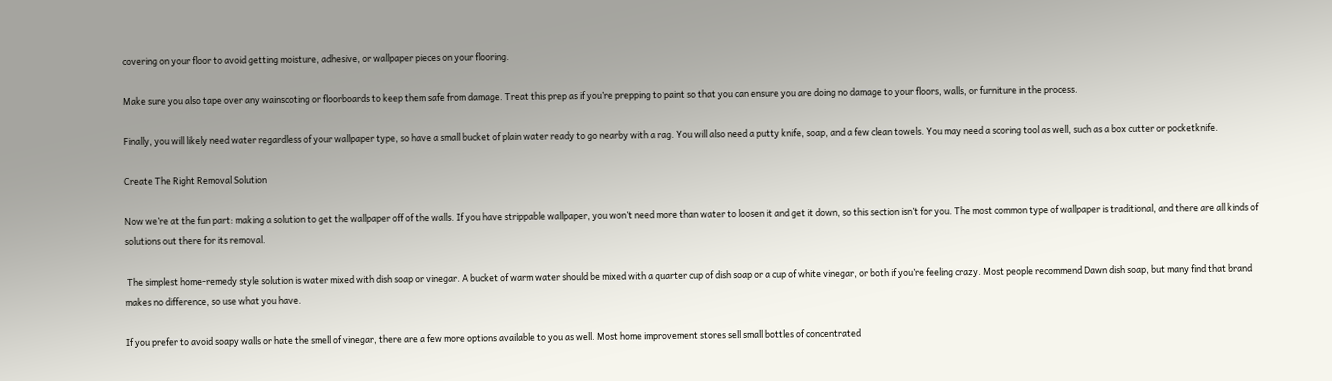covering on your floor to avoid getting moisture, adhesive, or wallpaper pieces on your flooring.

Make sure you also tape over any wainscoting or floorboards to keep them safe from damage. Treat this prep as if you’re prepping to paint so that you can ensure you are doing no damage to your floors, walls, or furniture in the process.

Finally, you will likely need water regardless of your wallpaper type, so have a small bucket of plain water ready to go nearby with a rag. You will also need a putty knife, soap, and a few clean towels. You may need a scoring tool as well, such as a box cutter or pocketknife.

Create The Right Removal Solution

Now we’re at the fun part: making a solution to get the wallpaper off of the walls. If you have strippable wallpaper, you won’t need more than water to loosen it and get it down, so this section isn’t for you. The most common type of wallpaper is traditional, and there are all kinds of solutions out there for its removal.

 The simplest home-remedy style solution is water mixed with dish soap or vinegar. A bucket of warm water should be mixed with a quarter cup of dish soap or a cup of white vinegar, or both if you’re feeling crazy. Most people recommend Dawn dish soap, but many find that brand makes no difference, so use what you have.

If you prefer to avoid soapy walls or hate the smell of vinegar, there are a few more options available to you as well. Most home improvement stores sell small bottles of concentrated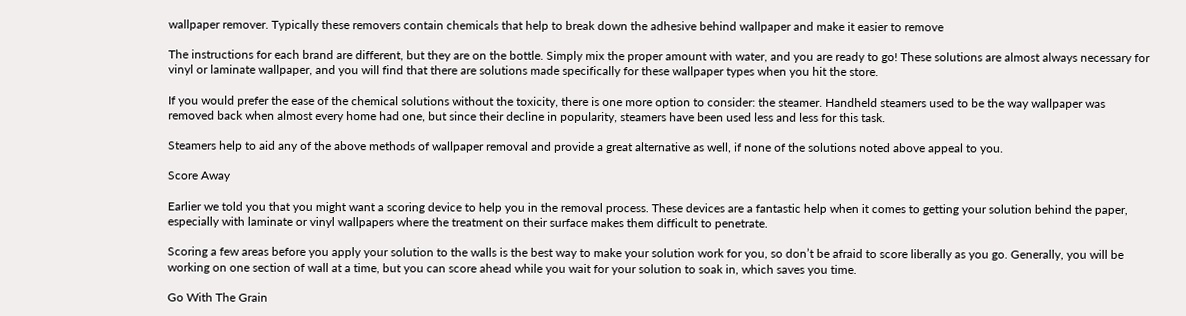wallpaper remover. Typically these removers contain chemicals that help to break down the adhesive behind wallpaper and make it easier to remove

The instructions for each brand are different, but they are on the bottle. Simply mix the proper amount with water, and you are ready to go! These solutions are almost always necessary for vinyl or laminate wallpaper, and you will find that there are solutions made specifically for these wallpaper types when you hit the store.

If you would prefer the ease of the chemical solutions without the toxicity, there is one more option to consider: the steamer. Handheld steamers used to be the way wallpaper was removed back when almost every home had one, but since their decline in popularity, steamers have been used less and less for this task.

Steamers help to aid any of the above methods of wallpaper removal and provide a great alternative as well, if none of the solutions noted above appeal to you.

Score Away

Earlier we told you that you might want a scoring device to help you in the removal process. These devices are a fantastic help when it comes to getting your solution behind the paper, especially with laminate or vinyl wallpapers where the treatment on their surface makes them difficult to penetrate.

Scoring a few areas before you apply your solution to the walls is the best way to make your solution work for you, so don’t be afraid to score liberally as you go. Generally, you will be working on one section of wall at a time, but you can score ahead while you wait for your solution to soak in, which saves you time.

Go With The Grain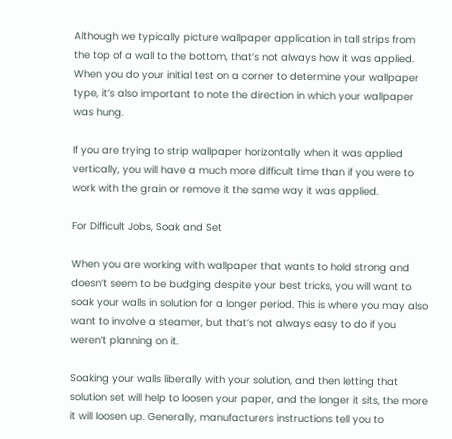Although we typically picture wallpaper application in tall strips from the top of a wall to the bottom, that’s not always how it was applied. When you do your initial test on a corner to determine your wallpaper type, it’s also important to note the direction in which your wallpaper was hung.

If you are trying to strip wallpaper horizontally when it was applied vertically, you will have a much more difficult time than if you were to work with the grain or remove it the same way it was applied.

For Difficult Jobs, Soak and Set

When you are working with wallpaper that wants to hold strong and doesn’t seem to be budging despite your best tricks, you will want to soak your walls in solution for a longer period. This is where you may also want to involve a steamer, but that’s not always easy to do if you weren’t planning on it.

Soaking your walls liberally with your solution, and then letting that solution set will help to loosen your paper, and the longer it sits, the more it will loosen up. Generally, manufacturers instructions tell you to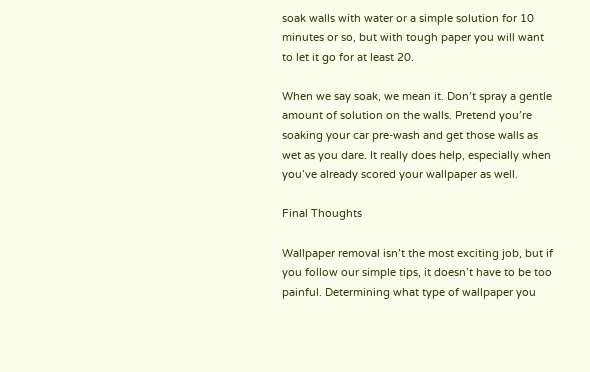soak walls with water or a simple solution for 10 minutes or so, but with tough paper you will want to let it go for at least 20.

When we say soak, we mean it. Don’t spray a gentle amount of solution on the walls. Pretend you’re soaking your car pre-wash and get those walls as wet as you dare. It really does help, especially when you’ve already scored your wallpaper as well.

Final Thoughts

Wallpaper removal isn’t the most exciting job, but if you follow our simple tips, it doesn’t have to be too painful. Determining what type of wallpaper you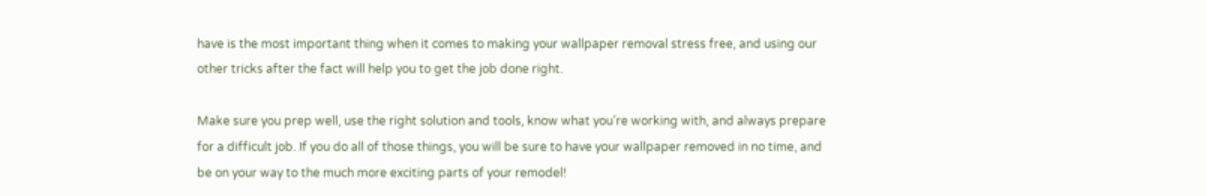have is the most important thing when it comes to making your wallpaper removal stress free, and using our other tricks after the fact will help you to get the job done right.

Make sure you prep well, use the right solution and tools, know what you’re working with, and always prepare for a difficult job. If you do all of those things, you will be sure to have your wallpaper removed in no time, and be on your way to the much more exciting parts of your remodel!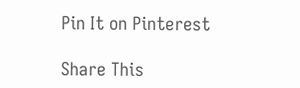Pin It on Pinterest

Share This